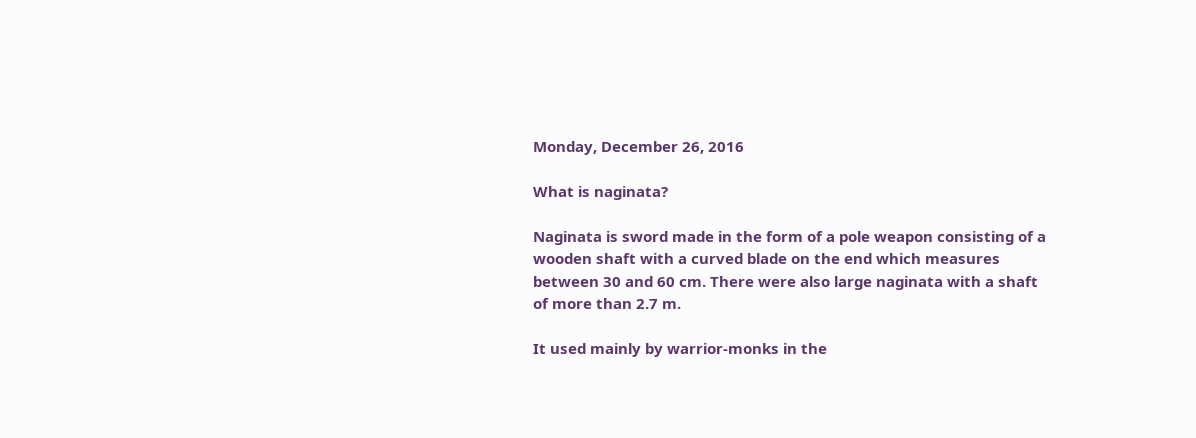Monday, December 26, 2016

What is naginata?

Naginata is sword made in the form of a pole weapon consisting of a wooden shaft with a curved blade on the end which measures between 30 and 60 cm. There were also large naginata with a shaft of more than 2.7 m.

It used mainly by warrior-monks in the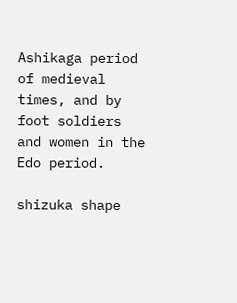Ashikaga period of medieval times, and by foot soldiers and women in the Edo period.

shizuka shape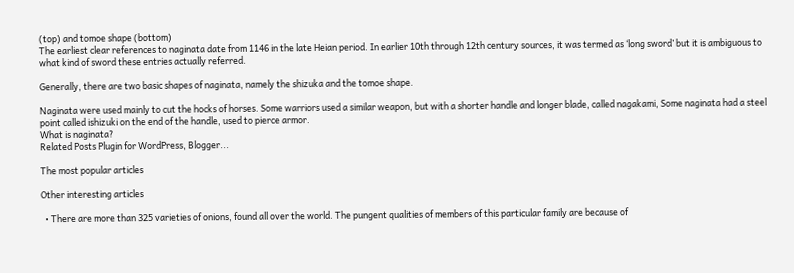(top) and tomoe shape (bottom)
The earliest clear references to naginata date from 1146 in the late Heian period. In earlier 10th through 12th century sources, it was termed as ‘long sword’ but it is ambiguous to what kind of sword these entries actually referred.

Generally, there are two basic shapes of naginata, namely the shizuka and the tomoe shape.

Naginata were used mainly to cut the hocks of horses. Some warriors used a similar weapon, but with a shorter handle and longer blade, called nagakami, Some naginata had a steel point called ishizuki on the end of the handle, used to pierce armor.
What is naginata?
Related Posts Plugin for WordPress, Blogger...

The most popular articles

Other interesting articles

  • There are more than 325 varieties of onions, found all over the world. The pungent qualities of members of this particular family are because of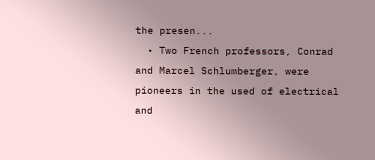the presen...
  • Two French professors, Conrad and Marcel Schlumberger, were pioneers in the used of electrical and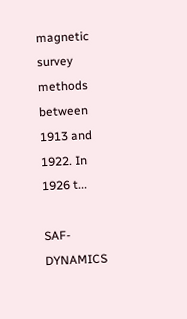magnetic survey methods between 1913 and 1922. In 1926 t...

SAF-DYNAMICS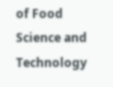of Food Science and Technology